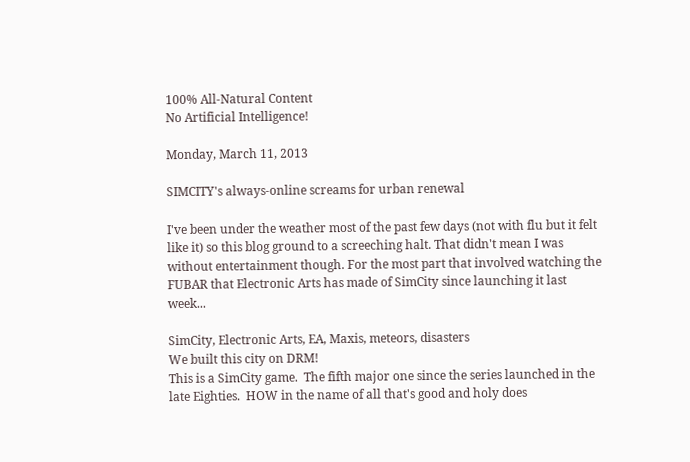100% All-Natural Content
No Artificial Intelligence!

Monday, March 11, 2013

SIMCITY's always-online screams for urban renewal

I've been under the weather most of the past few days (not with flu but it felt like it) so this blog ground to a screeching halt. That didn't mean I was without entertainment though. For the most part that involved watching the FUBAR that Electronic Arts has made of SimCity since launching it last week...

SimCity, Electronic Arts, EA, Maxis, meteors, disasters
We built this city on DRM!
This is a SimCity game.  The fifth major one since the series launched in the late Eighties.  HOW in the name of all that's good and holy does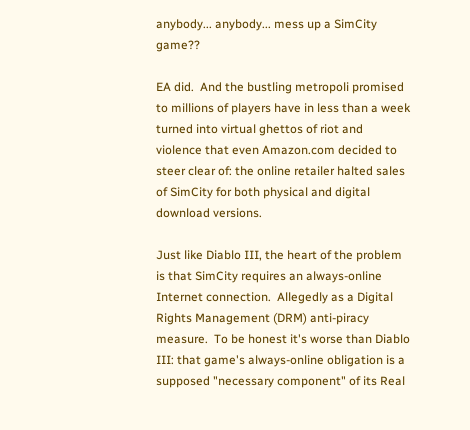anybody... anybody... mess up a SimCity game??

EA did.  And the bustling metropoli promised to millions of players have in less than a week turned into virtual ghettos of riot and violence that even Amazon.com decided to steer clear of: the online retailer halted sales of SimCity for both physical and digital download versions.

Just like Diablo III, the heart of the problem is that SimCity requires an always-online Internet connection.  Allegedly as a Digital Rights Management (DRM) anti-piracy measure.  To be honest it's worse than Diablo III: that game's always-online obligation is a supposed "necessary component" of its Real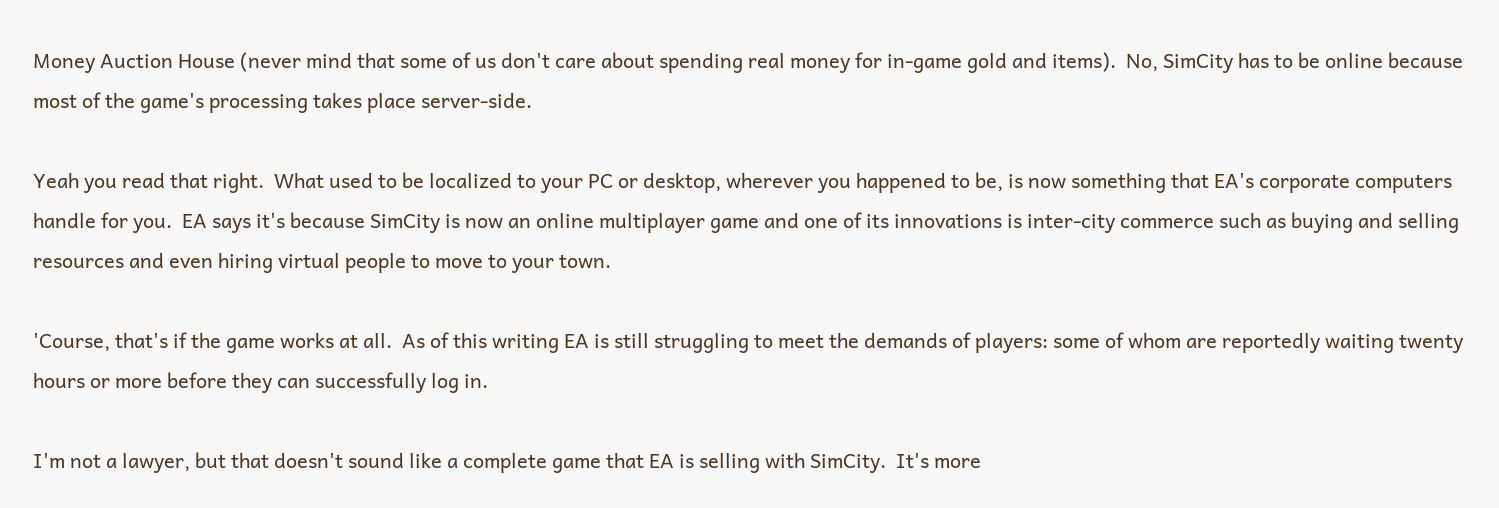Money Auction House (never mind that some of us don't care about spending real money for in-game gold and items).  No, SimCity has to be online because most of the game's processing takes place server-side.

Yeah you read that right.  What used to be localized to your PC or desktop, wherever you happened to be, is now something that EA's corporate computers handle for you.  EA says it's because SimCity is now an online multiplayer game and one of its innovations is inter-city commerce such as buying and selling resources and even hiring virtual people to move to your town.

'Course, that's if the game works at all.  As of this writing EA is still struggling to meet the demands of players: some of whom are reportedly waiting twenty hours or more before they can successfully log in.

I'm not a lawyer, but that doesn't sound like a complete game that EA is selling with SimCity.  It's more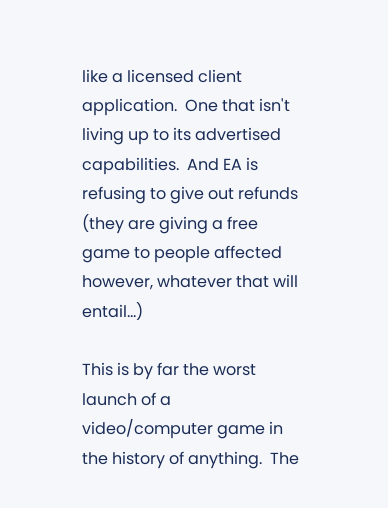like a licensed client application.  One that isn't living up to its advertised capabilities.  And EA is refusing to give out refunds (they are giving a free game to people affected however, whatever that will entail...)

This is by far the worst launch of a video/computer game in the history of anything.  The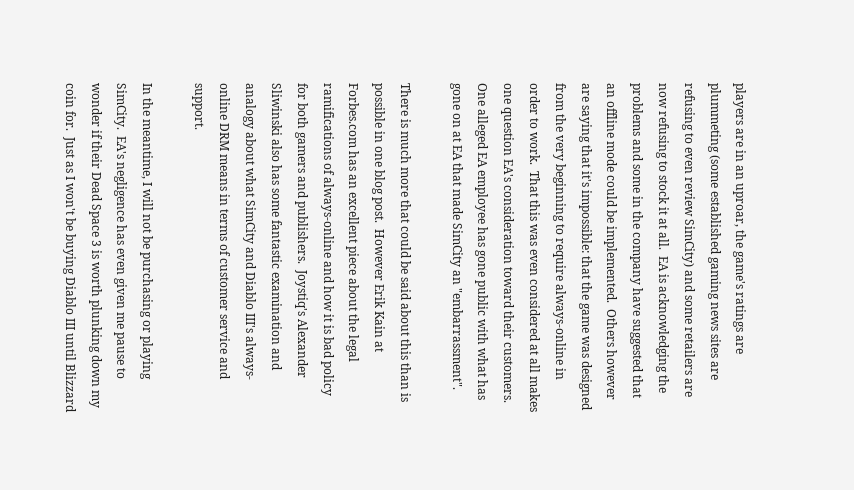players are in an uproar, the game's ratings are plummeting (some established gaming news sites are refusing to even review SimCity) and some retailers are now refusing to stock it at all.  EA is acknowledging the problems and some in the company have suggested that an offline mode could be implemented.  Others however are saying that it's impossible: that the game was designed from the very beginning to require always-online in order to work.  That this was even considered at all makes one question EA's consideration toward their customers.  One alleged EA employee has gone public with what has gone on at EA that made SimCity an "embarrassment".

There is much more that could be said about this than is possible in one blog post.  However Erik Kain at Forbes.com has an excellent piece about the legal ramifications of always-online and how it is bad policy for both gamers and publishers.  Joystiq's Alexander Sliwinski also has some fantastic examination and analogy about what SimCity and Diablo III's always-online DRM means in terms of customer service and support.

In the meantime, I will not be purchasing or playing SimCity.  EA's negligence has even given me pause to wonder if their Dead Space 3 is worth plunking down my coin for.  Just as I won't be buying Diablo III until Blizzard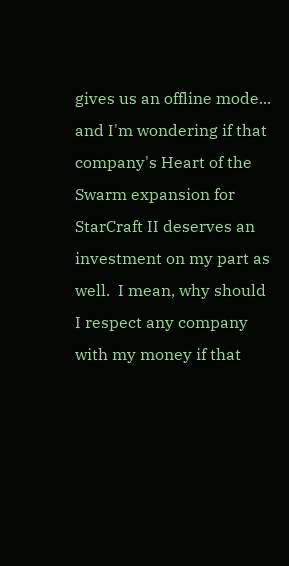gives us an offline mode... and I'm wondering if that company's Heart of the Swarm expansion for StarCraft II deserves an investment on my part as well.  I mean, why should I respect any company with my money if that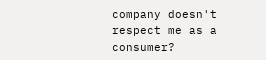company doesn't respect me as a consumer?